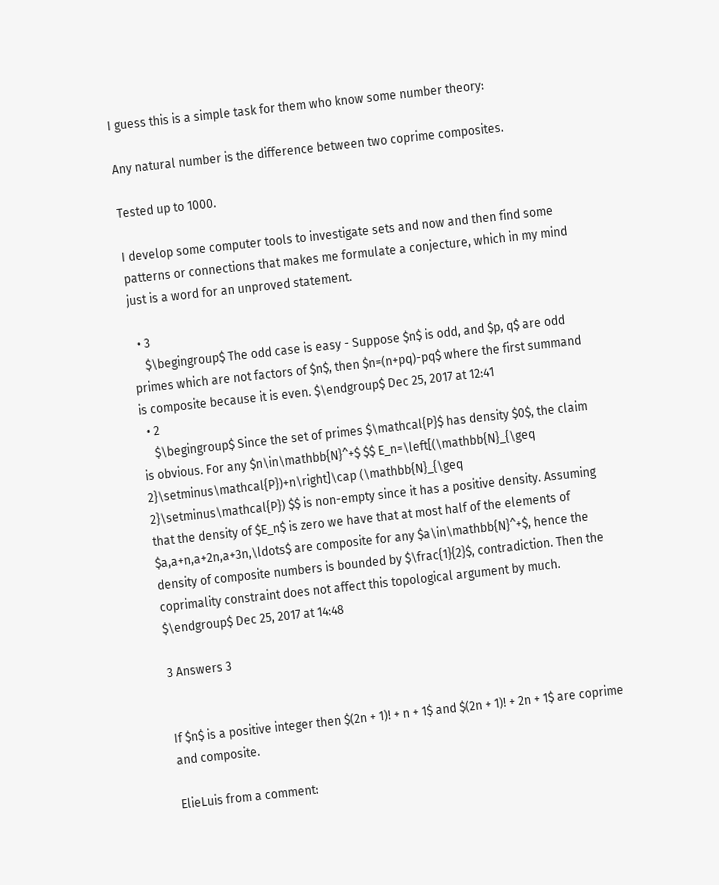I guess this is a simple task for them who know some number theory:

Any natural number is the difference between two coprime composites.

Tested up to 1000.

I develop some computer tools to investigate sets and now and then find some patterns or connections that makes me formulate a conjecture, which in my mind just is a word for an unproved statement.

  • 3
    $\begingroup$ The odd case is easy - Suppose $n$ is odd, and $p, q$ are odd primes which are not factors of $n$, then $n=(n+pq)-pq$ where the first summand is composite because it is even. $\endgroup$ Dec 25, 2017 at 12:41
  • 2
    $\begingroup$ Since the set of primes $\mathcal{P}$ has density $0$, the claim is obvious. For any $n\in\mathbb{N}^+$ $$ E_n=\left[(\mathbb{N}_{\geq 2}\setminus\mathcal{P})+n\right]\cap (\mathbb{N}_{\geq 2}\setminus\mathcal{P}) $$ is non-empty since it has a positive density. Assuming that the density of $E_n$ is zero we have that at most half of the elements of $a,a+n,a+2n,a+3n,\ldots$ are composite for any $a\in\mathbb{N}^+$, hence the density of composite numbers is bounded by $\frac{1}{2}$, contradiction. Then the coprimality constraint does not affect this topological argument by much. $\endgroup$ Dec 25, 2017 at 14:48

3 Answers 3


If $n$ is a positive integer then $(2n + 1)! + n + 1$ and $(2n + 1)! + 2n + 1$ are coprime and composite.

ElieLuis from a comment: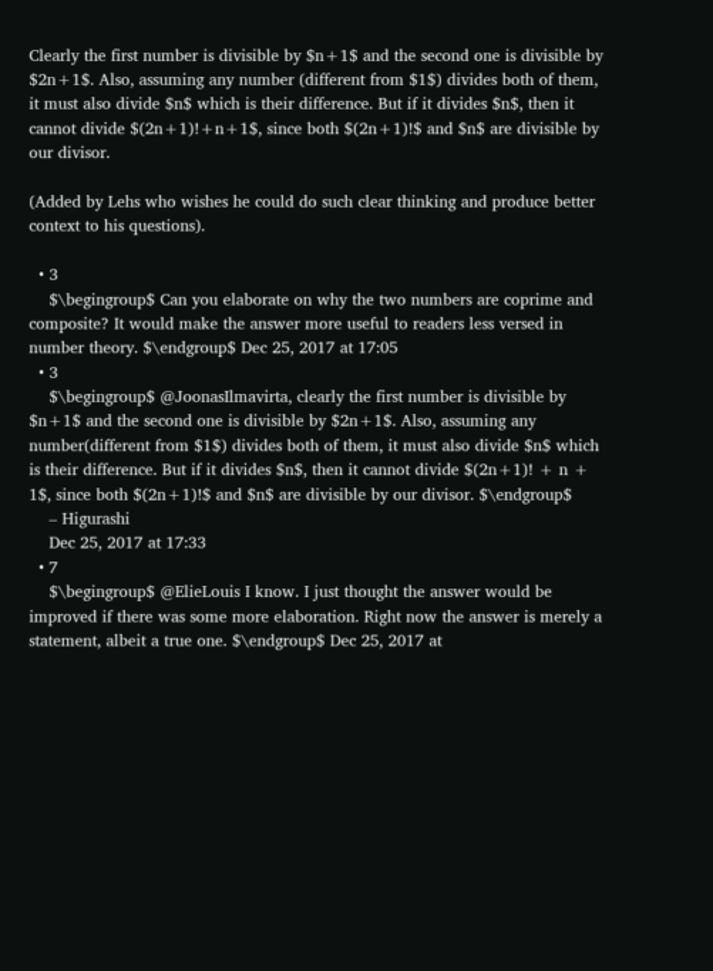Clearly the first number is divisible by $n+1$ and the second one is divisible by $2n+1$. Also, assuming any number (different from $1$) divides both of them, it must also divide $n$ which is their difference. But if it divides $n$, then it cannot divide $(2n+1)!+n+1$, since both $(2n+1)!$ and $n$ are divisible by our divisor.

(Added by Lehs who wishes he could do such clear thinking and produce better context to his questions).

  • 3
    $\begingroup$ Can you elaborate on why the two numbers are coprime and composite? It would make the answer more useful to readers less versed in number theory. $\endgroup$ Dec 25, 2017 at 17:05
  • 3
    $\begingroup$ @JoonasIlmavirta, clearly the first number is divisible by $n+1$ and the second one is divisible by $2n+1$. Also, assuming any number(different from $1$) divides both of them, it must also divide $n$ which is their difference. But if it divides $n$, then it cannot divide $(2n+1)! + n + 1$, since both $(2n+1)!$ and $n$ are divisible by our divisor. $\endgroup$
    – Higurashi
    Dec 25, 2017 at 17:33
  • 7
    $\begingroup$ @ElieLouis I know. I just thought the answer would be improved if there was some more elaboration. Right now the answer is merely a statement, albeit a true one. $\endgroup$ Dec 25, 2017 at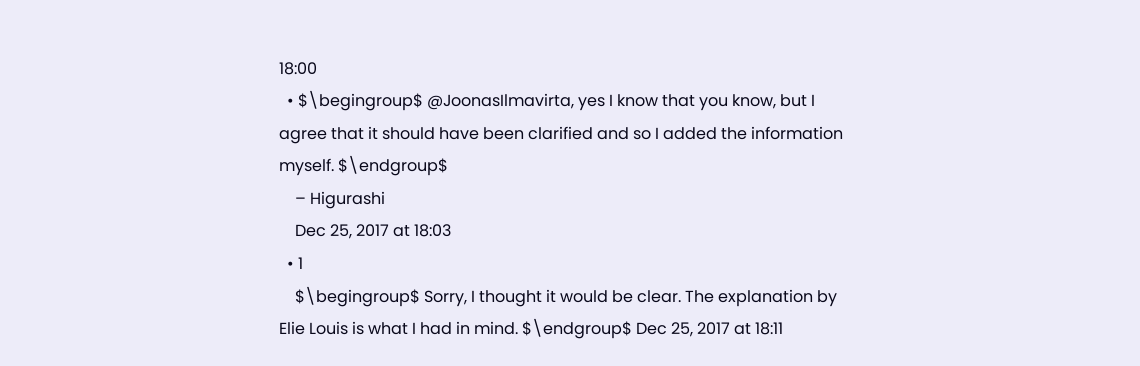18:00
  • $\begingroup$ @JoonasIlmavirta, yes I know that you know, but I agree that it should have been clarified and so I added the information myself. $\endgroup$
    – Higurashi
    Dec 25, 2017 at 18:03
  • 1
    $\begingroup$ Sorry, I thought it would be clear. The explanation by Elie Louis is what I had in mind. $\endgroup$ Dec 25, 2017 at 18:11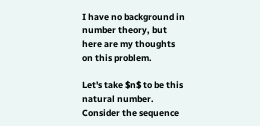I have no background in number theory, but here are my thoughts on this problem.

Let's take $n$ to be this natural number. Consider the sequence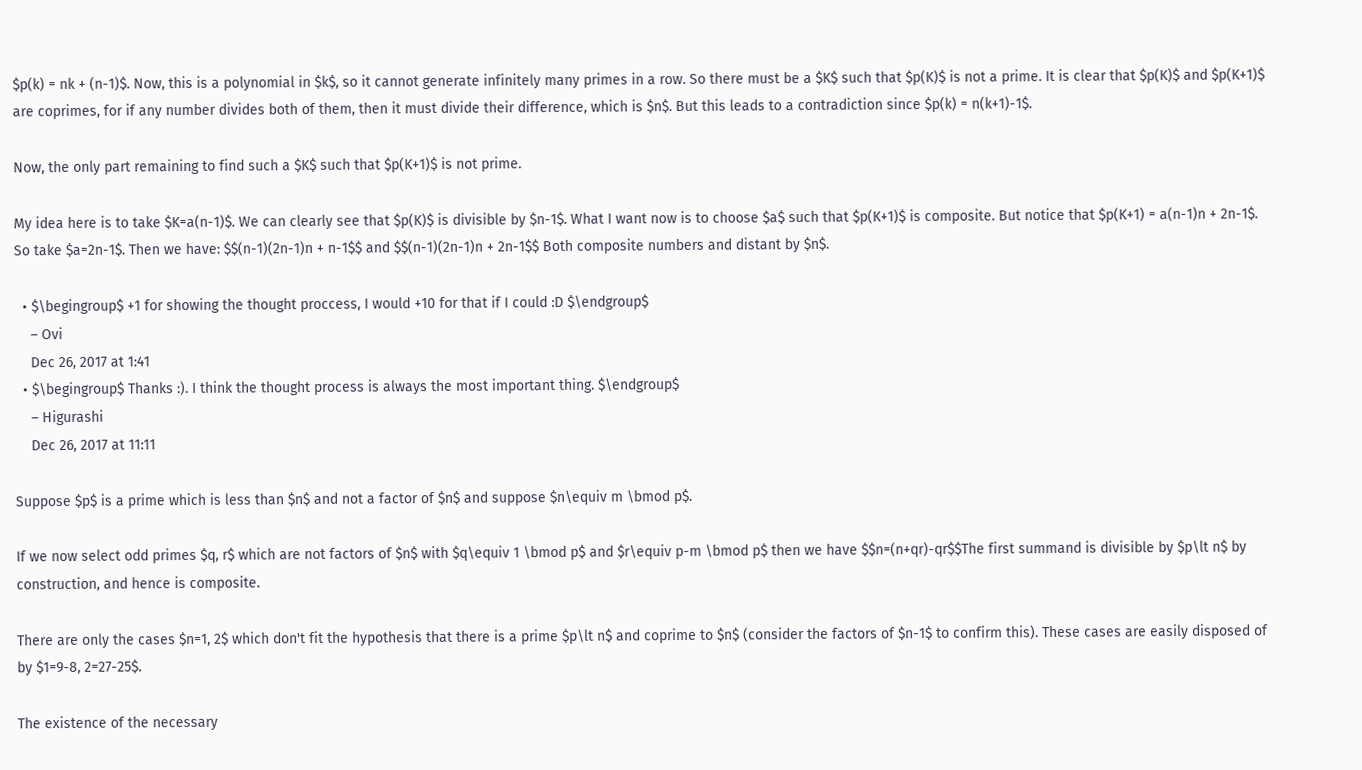$p(k) = nk + (n-1)$. Now, this is a polynomial in $k$, so it cannot generate infinitely many primes in a row. So there must be a $K$ such that $p(K)$ is not a prime. It is clear that $p(K)$ and $p(K+1)$ are coprimes, for if any number divides both of them, then it must divide their difference, which is $n$. But this leads to a contradiction since $p(k) = n(k+1)-1$.

Now, the only part remaining to find such a $K$ such that $p(K+1)$ is not prime.

My idea here is to take $K=a(n-1)$. We can clearly see that $p(K)$ is divisible by $n-1$. What I want now is to choose $a$ such that $p(K+1)$ is composite. But notice that $p(K+1) = a(n-1)n + 2n-1$. So take $a=2n-1$. Then we have: $$(n-1)(2n-1)n + n-1$$ and $$(n-1)(2n-1)n + 2n-1$$ Both composite numbers and distant by $n$.

  • $\begingroup$ +1 for showing the thought proccess, I would +10 for that if I could :D $\endgroup$
    – Ovi
    Dec 26, 2017 at 1:41
  • $\begingroup$ Thanks :). I think the thought process is always the most important thing. $\endgroup$
    – Higurashi
    Dec 26, 2017 at 11:11

Suppose $p$ is a prime which is less than $n$ and not a factor of $n$ and suppose $n\equiv m \bmod p$.

If we now select odd primes $q, r$ which are not factors of $n$ with $q\equiv 1 \bmod p$ and $r\equiv p-m \bmod p$ then we have $$n=(n+qr)-qr$$The first summand is divisible by $p\lt n$ by construction, and hence is composite.

There are only the cases $n=1, 2$ which don't fit the hypothesis that there is a prime $p\lt n$ and coprime to $n$ (consider the factors of $n-1$ to confirm this). These cases are easily disposed of by $1=9-8, 2=27-25$.

The existence of the necessary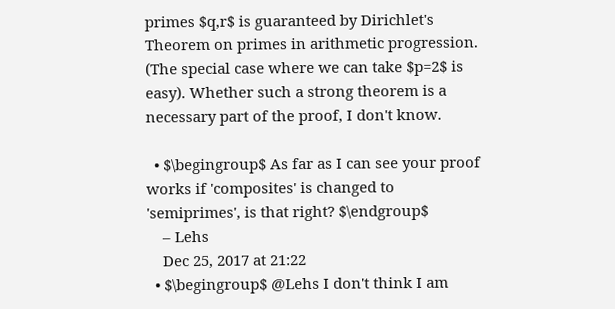primes $q,r$ is guaranteed by Dirichlet's Theorem on primes in arithmetic progression. (The special case where we can take $p=2$ is easy). Whether such a strong theorem is a necessary part of the proof, I don't know.

  • $\begingroup$ As far as I can see your proof works if 'composites' is changed to 'semiprimes', is that right? $\endgroup$
    – Lehs
    Dec 25, 2017 at 21:22
  • $\begingroup$ @Lehs I don't think I am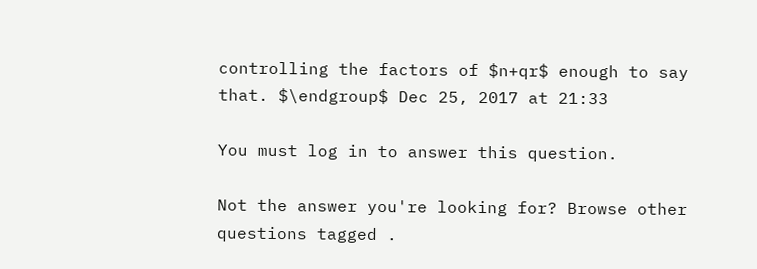controlling the factors of $n+qr$ enough to say that. $\endgroup$ Dec 25, 2017 at 21:33

You must log in to answer this question.

Not the answer you're looking for? Browse other questions tagged .